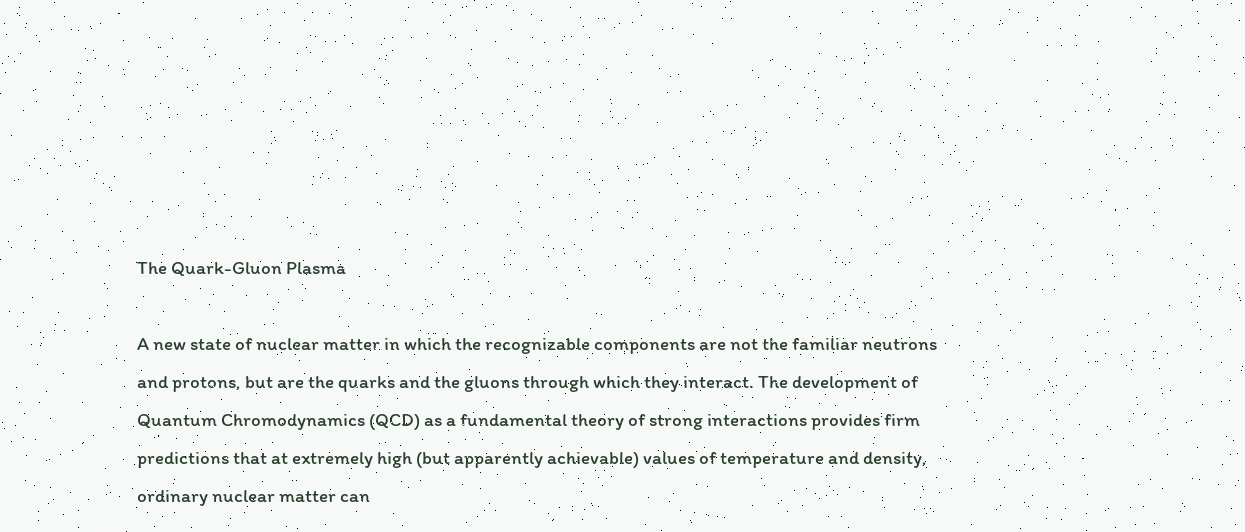The Quark-Gluon Plasma

A new state of nuclear matter in which the recognizable components are not the familiar neutrons and protons, but are the quarks and the gluons through which they interact. The development of Quantum Chromodynamics (QCD) as a fundamental theory of strong interactions provides firm predictions that at extremely high (but apparently achievable) values of temperature and density, ordinary nuclear matter can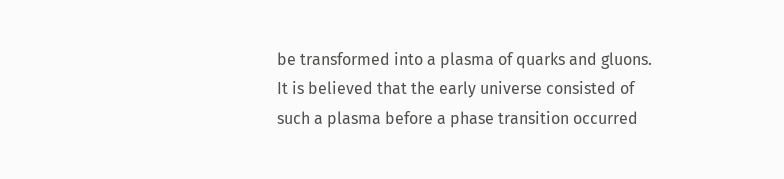be transformed into a plasma of quarks and gluons. It is believed that the early universe consisted of such a plasma before a phase transition occurred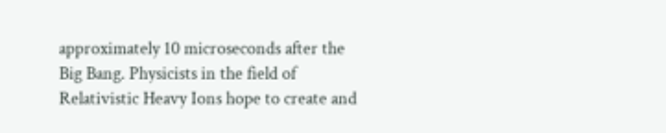approximately 10 microseconds after the Big Bang. Physicists in the field of Relativistic Heavy Ions hope to create and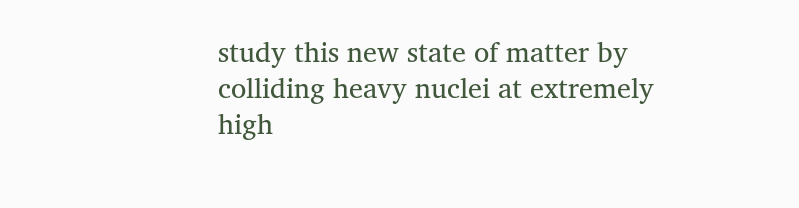study this new state of matter by colliding heavy nuclei at extremely high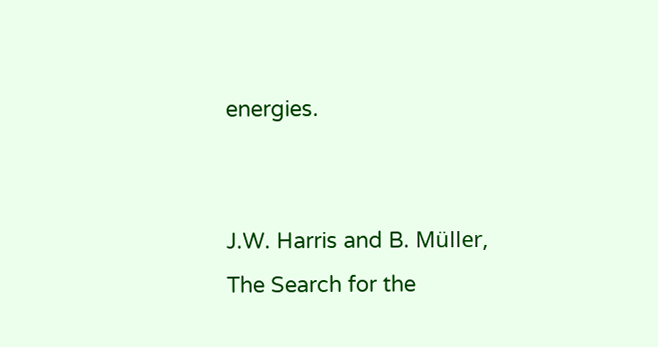energies.


J.W. Harris and B. Müller, The Search for the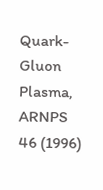Quark-Gluon Plasma, ARNPS 46 (1996)